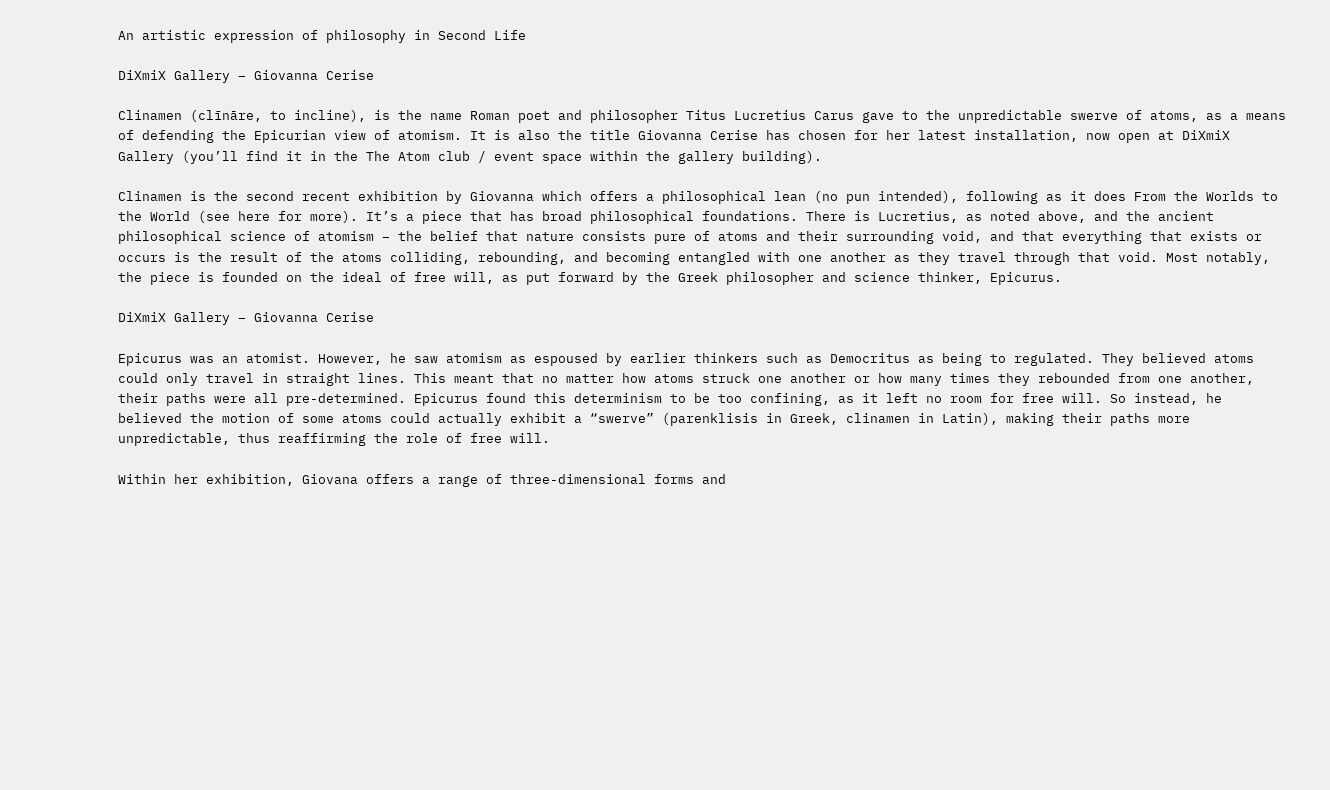An artistic expression of philosophy in Second Life

DiXmiX Gallery – Giovanna Cerise

Clinamen (clīnāre, to incline), is the name Roman poet and philosopher Titus Lucretius Carus gave to the unpredictable swerve of atoms, as a means of defending the Epicurian view of atomism. It is also the title Giovanna Cerise has chosen for her latest installation, now open at DiXmiX Gallery (you’ll find it in the The Atom club / event space within the gallery building).

Clinamen is the second recent exhibition by Giovanna which offers a philosophical lean (no pun intended), following as it does From the Worlds to the World (see here for more). It’s a piece that has broad philosophical foundations. There is Lucretius, as noted above, and the ancient philosophical science of atomism – the belief that nature consists pure of atoms and their surrounding void, and that everything that exists or occurs is the result of the atoms colliding, rebounding, and becoming entangled with one another as they travel through that void. Most notably, the piece is founded on the ideal of free will, as put forward by the Greek philosopher and science thinker, Epicurus.

DiXmiX Gallery – Giovanna Cerise

Epicurus was an atomist. However, he saw atomism as espoused by earlier thinkers such as Democritus as being to regulated. They believed atoms could only travel in straight lines. This meant that no matter how atoms struck one another or how many times they rebounded from one another, their paths were all pre-determined. Epicurus found this determinism to be too confining, as it left no room for free will. So instead, he believed the motion of some atoms could actually exhibit a “swerve” (parenklisis in Greek, clinamen in Latin), making their paths more unpredictable, thus reaffirming the role of free will.

Within her exhibition, Giovana offers a range of three-dimensional forms and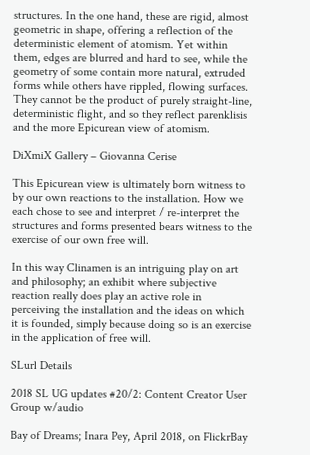structures. In the one hand, these are rigid, almost geometric in shape, offering a reflection of the deterministic element of atomism. Yet within them, edges are blurred and hard to see, while the geometry of some contain more natural, extruded forms while others have rippled, flowing surfaces. They cannot be the product of purely straight-line, deterministic flight, and so they reflect parenklisis and the more Epicurean view of atomism.

DiXmiX Gallery – Giovanna Cerise

This Epicurean view is ultimately born witness to by our own reactions to the installation. How we each chose to see and interpret / re-interpret the structures and forms presented bears witness to the exercise of our own free will.

In this way Clinamen is an intriguing play on art and philosophy; an exhibit where subjective reaction really does play an active role in perceiving the installation and the ideas on which it is founded, simply because doing so is an exercise in the application of free will.

SLurl Details

2018 SL UG updates #20/2: Content Creator User Group w/audio

Bay of Dreams; Inara Pey, April 2018, on FlickrBay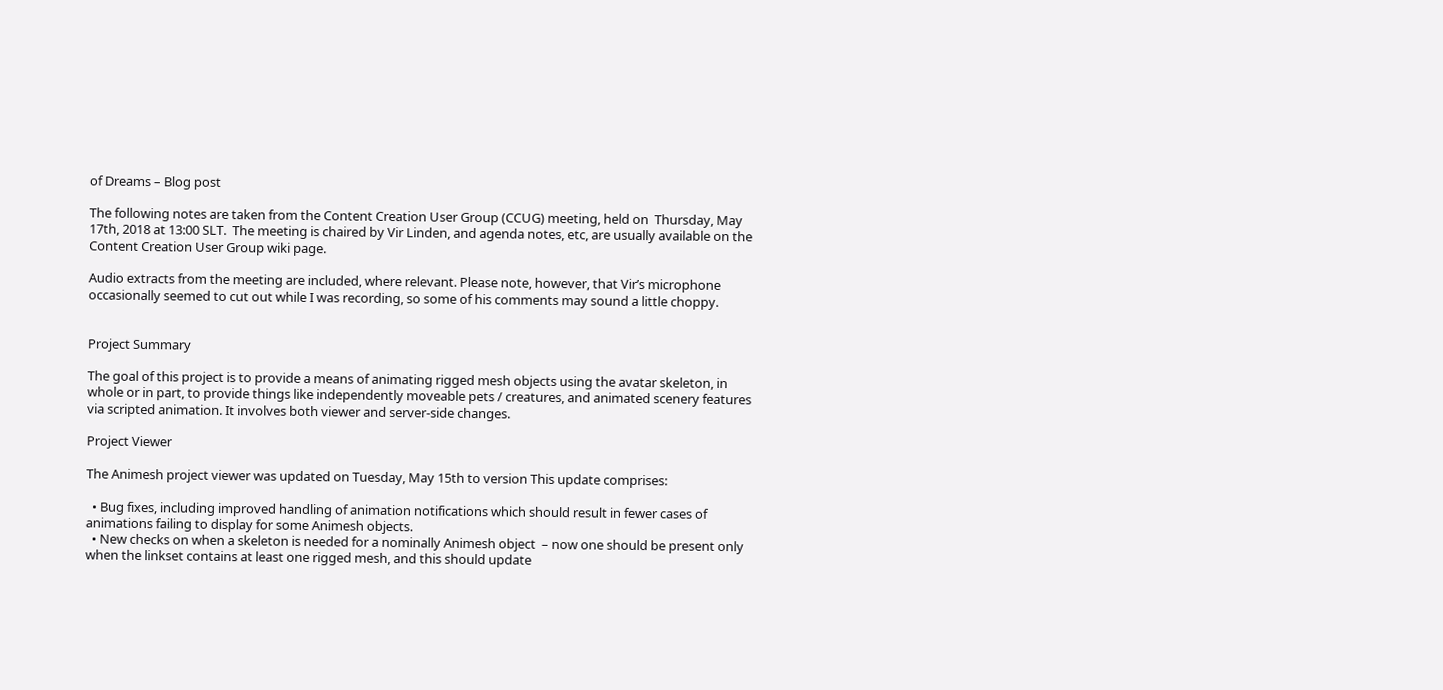of Dreams – Blog post

The following notes are taken from the Content Creation User Group (CCUG) meeting, held on  Thursday, May 17th, 2018 at 13:00 SLT.  The meeting is chaired by Vir Linden, and agenda notes, etc, are usually available on the Content Creation User Group wiki page.

Audio extracts from the meeting are included, where relevant. Please note, however, that Vir’s microphone occasionally seemed to cut out while I was recording, so some of his comments may sound a little choppy.


Project Summary

The goal of this project is to provide a means of animating rigged mesh objects using the avatar skeleton, in whole or in part, to provide things like independently moveable pets / creatures, and animated scenery features via scripted animation. It involves both viewer and server-side changes.

Project Viewer

The Animesh project viewer was updated on Tuesday, May 15th to version This update comprises:

  • Bug fixes, including improved handling of animation notifications which should result in fewer cases of animations failing to display for some Animesh objects.
  • New checks on when a skeleton is needed for a nominally Animesh object  – now one should be present only when the linkset contains at least one rigged mesh, and this should update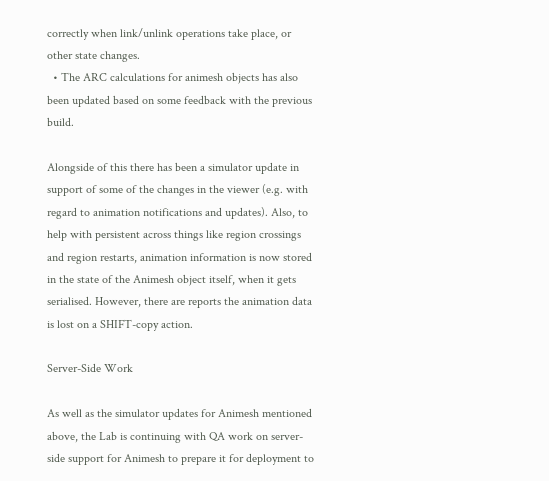correctly when link/unlink operations take place, or other state changes.
  • The ARC calculations for animesh objects has also been updated based on some feedback with the previous build.

Alongside of this there has been a simulator update in support of some of the changes in the viewer (e.g. with regard to animation notifications and updates). Also, to help with persistent across things like region crossings and region restarts, animation information is now stored in the state of the Animesh object itself, when it gets serialised. However, there are reports the animation data is lost on a SHIFT-copy action.

Server-Side Work

As well as the simulator updates for Animesh mentioned above, the Lab is continuing with QA work on server-side support for Animesh to prepare it for deployment to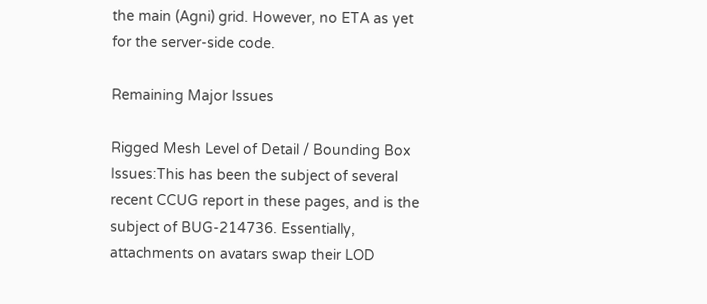the main (Agni) grid. However, no ETA as yet for the server-side code.

Remaining Major Issues

Rigged Mesh Level of Detail / Bounding Box Issues:This has been the subject of several recent CCUG report in these pages, and is the subject of BUG-214736. Essentially, attachments on avatars swap their LOD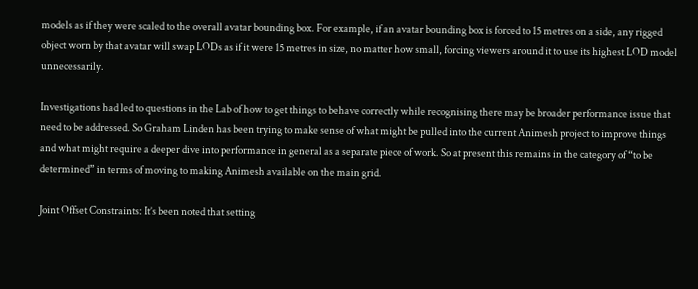models as if they were scaled to the overall avatar bounding box. For example, if an avatar bounding box is forced to 15 metres on a side, any rigged object worn by that avatar will swap LODs as if it were 15 metres in size, no matter how small, forcing viewers around it to use its highest LOD model unnecessarily.

Investigations had led to questions in the Lab of how to get things to behave correctly while recognising there may be broader performance issue that need to be addressed. So Graham Linden has been trying to make sense of what might be pulled into the current Animesh project to improve things and what might require a deeper dive into performance in general as a separate piece of work. So at present this remains in the category of “to be determined” in terms of moving to making Animesh available on the main grid.

Joint Offset Constraints: It’s been noted that setting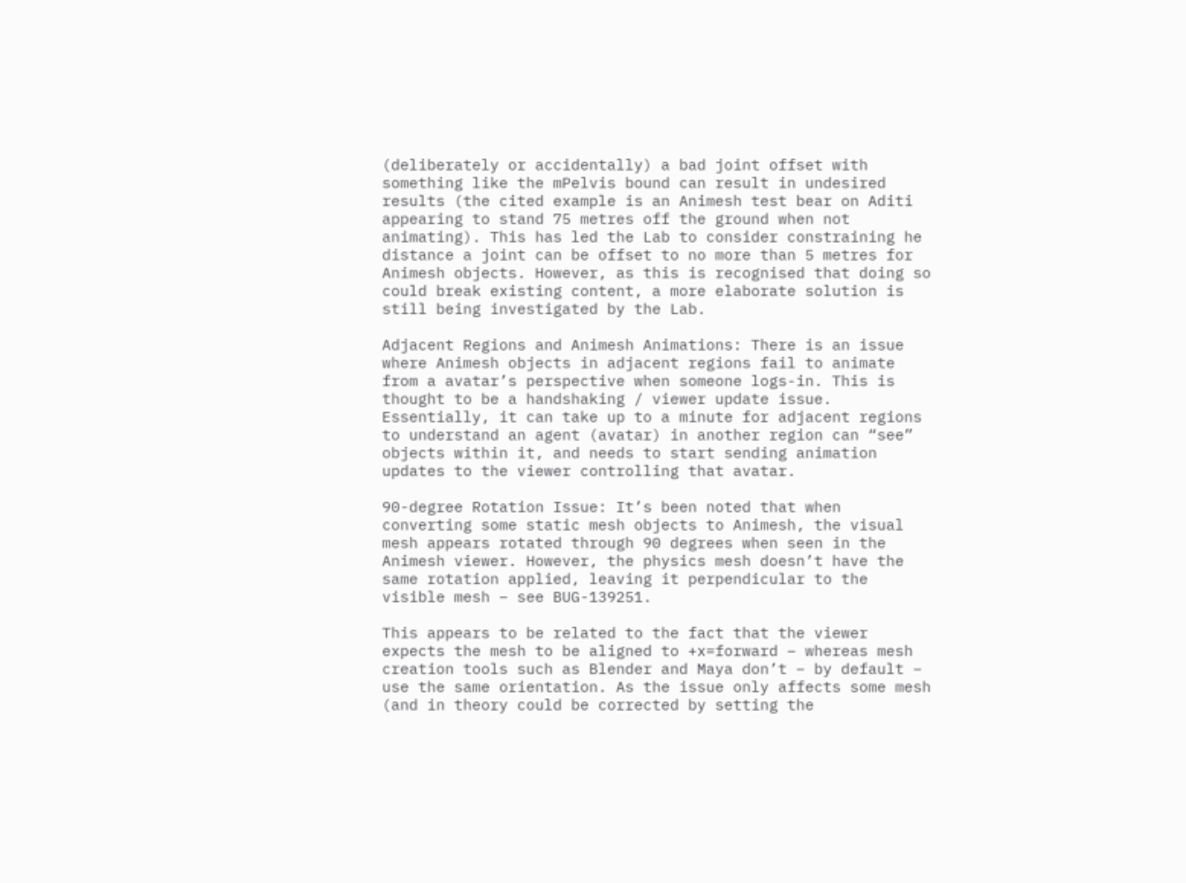(deliberately or accidentally) a bad joint offset with something like the mPelvis bound can result in undesired results (the cited example is an Animesh test bear on Aditi appearing to stand 75 metres off the ground when not animating). This has led the Lab to consider constraining he distance a joint can be offset to no more than 5 metres for Animesh objects. However, as this is recognised that doing so could break existing content, a more elaborate solution is still being investigated by the Lab.

Adjacent Regions and Animesh Animations: There is an issue where Animesh objects in adjacent regions fail to animate from a avatar’s perspective when someone logs-in. This is thought to be a handshaking / viewer update issue. Essentially, it can take up to a minute for adjacent regions to understand an agent (avatar) in another region can “see” objects within it, and needs to start sending animation updates to the viewer controlling that avatar.

90-degree Rotation Issue: It’s been noted that when converting some static mesh objects to Animesh, the visual mesh appears rotated through 90 degrees when seen in the Animesh viewer. However, the physics mesh doesn’t have the same rotation applied, leaving it perpendicular to the visible mesh – see BUG-139251.

This appears to be related to the fact that the viewer expects the mesh to be aligned to +x=forward – whereas mesh creation tools such as Blender and Maya don’t – by default – use the same orientation. As the issue only affects some mesh (and in theory could be corrected by setting the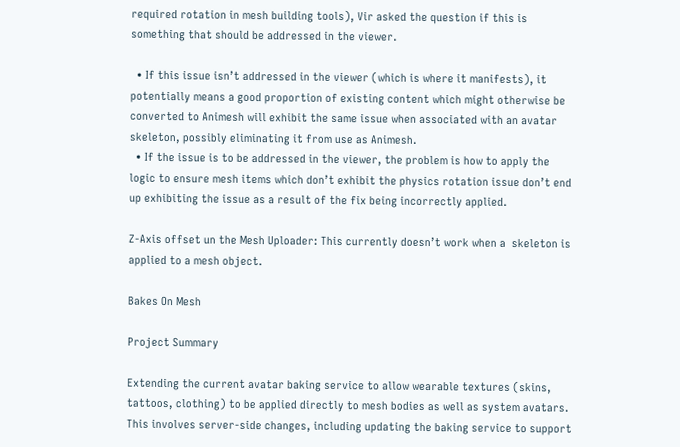required rotation in mesh building tools), Vir asked the question if this is something that should be addressed in the viewer.

  • If this issue isn’t addressed in the viewer (which is where it manifests), it potentially means a good proportion of existing content which might otherwise be converted to Animesh will exhibit the same issue when associated with an avatar skeleton, possibly eliminating it from use as Animesh.
  • If the issue is to be addressed in the viewer, the problem is how to apply the logic to ensure mesh items which don’t exhibit the physics rotation issue don’t end up exhibiting the issue as a result of the fix being incorrectly applied.

Z-Axis offset un the Mesh Uploader: This currently doesn’t work when a  skeleton is applied to a mesh object.

Bakes On Mesh

Project Summary

Extending the current avatar baking service to allow wearable textures (skins, tattoos, clothing) to be applied directly to mesh bodies as well as system avatars. This involves server-side changes, including updating the baking service to support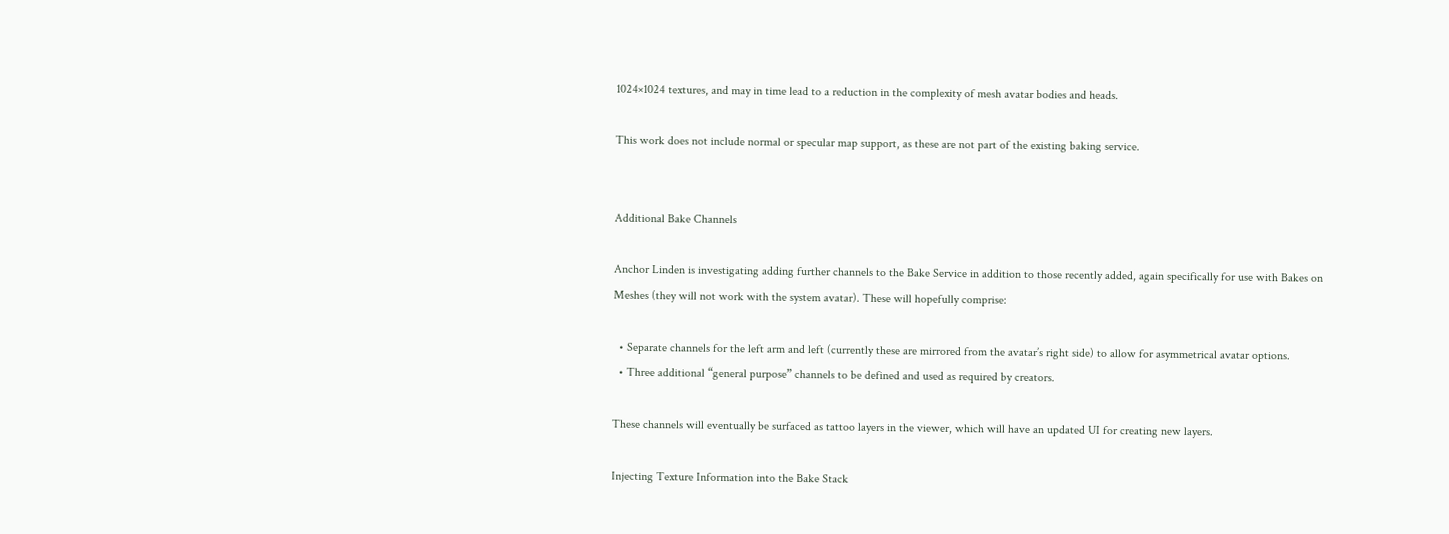1024×1024 textures, and may in time lead to a reduction in the complexity of mesh avatar bodies and heads.

This work does not include normal or specular map support, as these are not part of the existing baking service.


Additional Bake Channels

Anchor Linden is investigating adding further channels to the Bake Service in addition to those recently added, again specifically for use with Bakes on Meshes (they will not work with the system avatar). These will hopefully comprise:

  • Separate channels for the left arm and left (currently these are mirrored from the avatar’s right side) to allow for asymmetrical avatar options.
  • Three additional “general purpose” channels to be defined and used as required by creators.

These channels will eventually be surfaced as tattoo layers in the viewer, which will have an updated UI for creating new layers.

Injecting Texture Information into the Bake Stack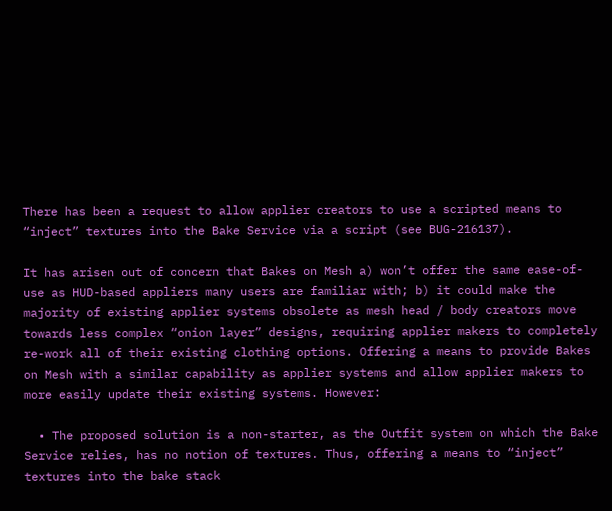There has been a request to allow applier creators to use a scripted means to “inject” textures into the Bake Service via a script (see BUG-216137).

It has arisen out of concern that Bakes on Mesh a) won’t offer the same ease-of-use as HUD-based appliers many users are familiar with; b) it could make the majority of existing applier systems obsolete as mesh head / body creators move towards less complex “onion layer” designs, requiring applier makers to completely re-work all of their existing clothing options. Offering a means to provide Bakes on Mesh with a similar capability as applier systems and allow applier makers to more easily update their existing systems. However:

  • The proposed solution is a non-starter, as the Outfit system on which the Bake Service relies, has no notion of textures. Thus, offering a means to “inject” textures into the bake stack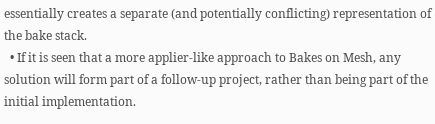essentially creates a separate (and potentially conflicting) representation of the bake stack.
  • If it is seen that a more applier-like approach to Bakes on Mesh, any solution will form part of a follow-up project, rather than being part of the initial implementation.